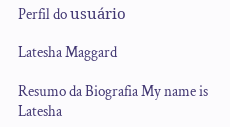Perfil do usuário

Latesha Maggard

Resumo da Biografia My name is Latesha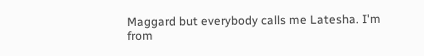Maggard but everybody calls me Latesha. I'm from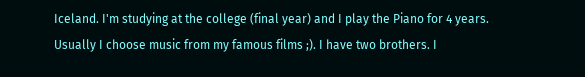Iceland. I'm studying at the college (final year) and I play the Piano for 4 years. Usually I choose music from my famous films ;). I have two brothers. I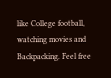like College football, watching movies and Backpacking. Feel free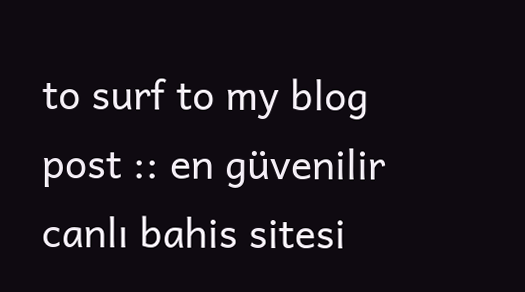to surf to my blog post :: en güvenilir canlı bahis sitesi